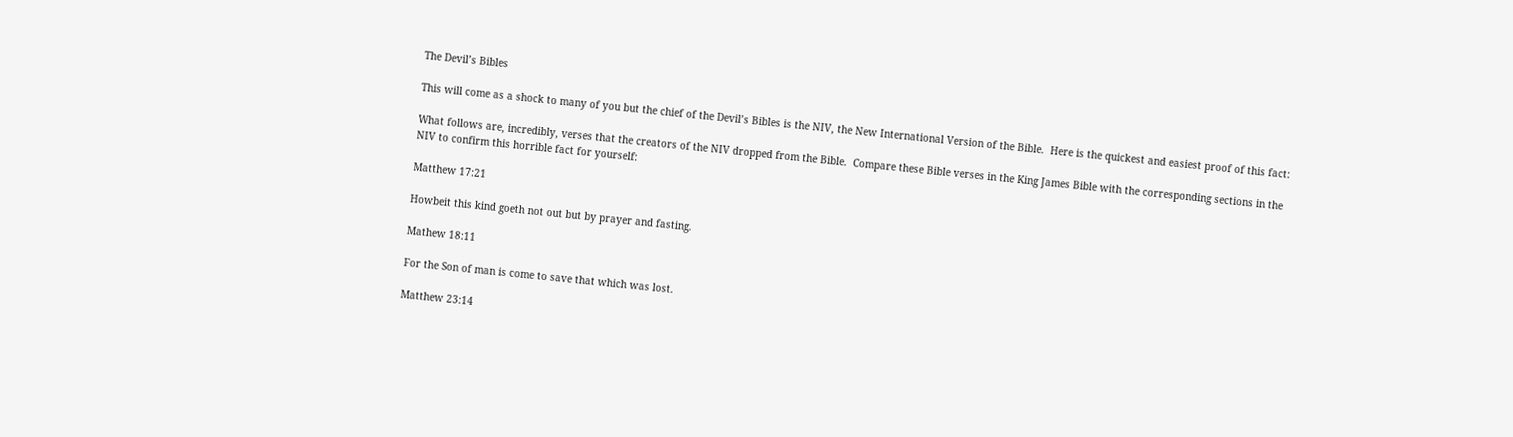The Devil’s Bibles

This will come as a shock to many of you but the chief of the Devil’s Bibles is the NIV, the New International Version of the Bible.  Here is the quickest and easiest proof of this fact:

What follows are, incredibly, verses that the creators of the NIV dropped from the Bible.  Compare these Bible verses in the King James Bible with the corresponding sections in the NIV to confirm this horrible fact for yourself:

Matthew 17:21

Howbeit this kind goeth not out but by prayer and fasting.

Mathew 18:11

For the Son of man is come to save that which was lost.

Matthew 23:14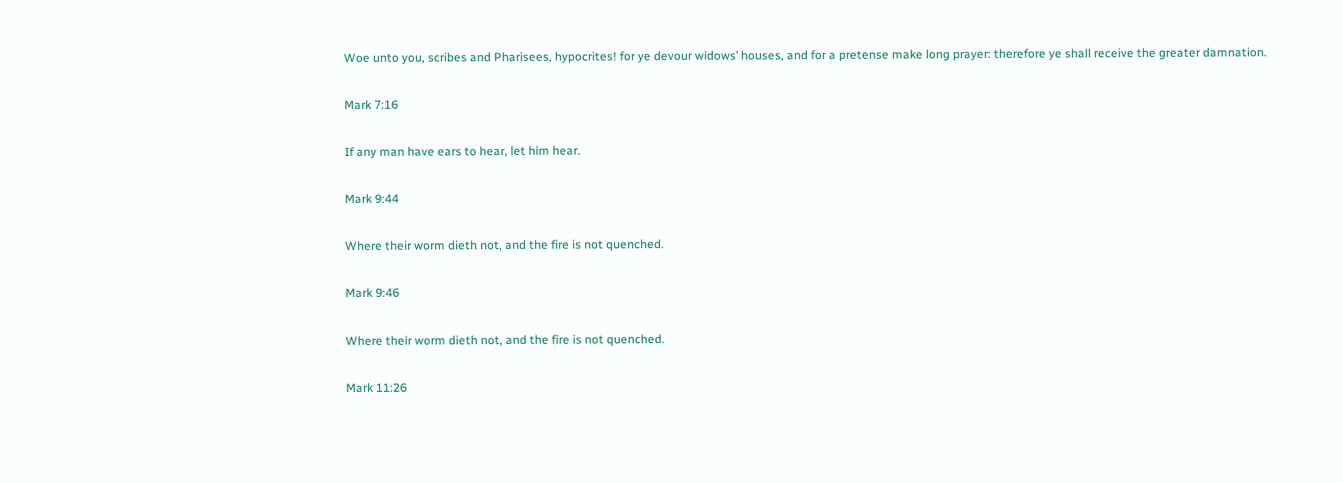Woe unto you, scribes and Pharisees, hypocrites! for ye devour widows’ houses, and for a pretense make long prayer: therefore ye shall receive the greater damnation.

Mark 7:16

If any man have ears to hear, let him hear.

Mark 9:44

Where their worm dieth not, and the fire is not quenched.

Mark 9:46

Where their worm dieth not, and the fire is not quenched.

Mark 11:26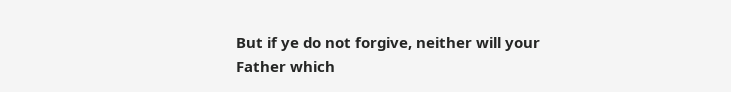But if ye do not forgive, neither will your Father which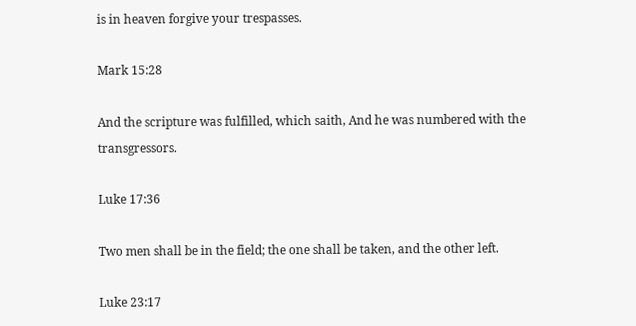is in heaven forgive your trespasses.

Mark 15:28

And the scripture was fulfilled, which saith, And he was numbered with the transgressors.

Luke 17:36

Two men shall be in the field; the one shall be taken, and the other left.

Luke 23:17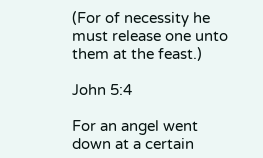(For of necessity he must release one unto them at the feast.)

John 5:4

For an angel went down at a certain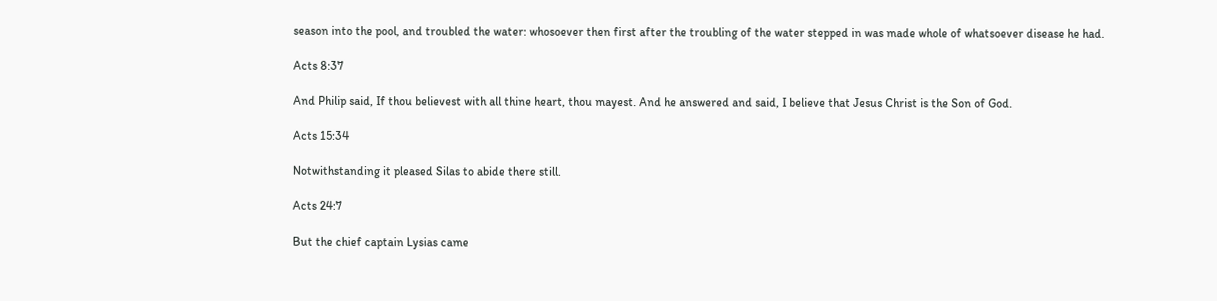season into the pool, and troubled the water: whosoever then first after the troubling of the water stepped in was made whole of whatsoever disease he had.

Acts 8:37

And Philip said, If thou believest with all thine heart, thou mayest. And he answered and said, I believe that Jesus Christ is the Son of God.

Acts 15:34

Notwithstanding it pleased Silas to abide there still.

Acts 24:7

But the chief captain Lysias came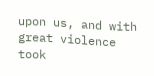upon us, and with great violence took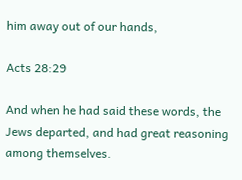him away out of our hands,

Acts 28:29

And when he had said these words, the Jews departed, and had great reasoning among themselves.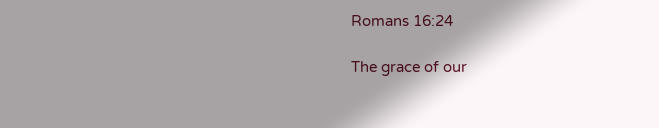Romans 16:24

The grace of our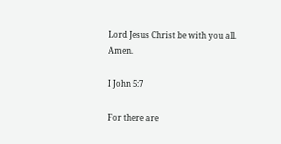Lord Jesus Christ be with you all. Amen.

I John 5:7

For there are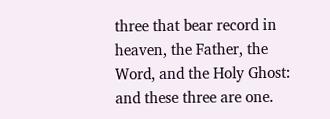three that bear record in heaven, the Father, the Word, and the Holy Ghost: and these three are one.